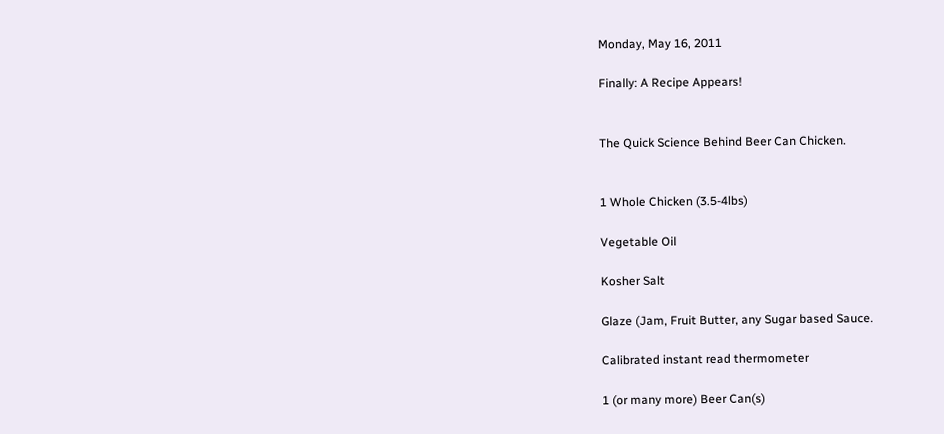Monday, May 16, 2011

Finally: A Recipe Appears!


The Quick Science Behind Beer Can Chicken.


1 Whole Chicken (3.5-4lbs)

Vegetable Oil

Kosher Salt

Glaze (Jam, Fruit Butter, any Sugar based Sauce.

Calibrated instant read thermometer

1 (or many more) Beer Can(s)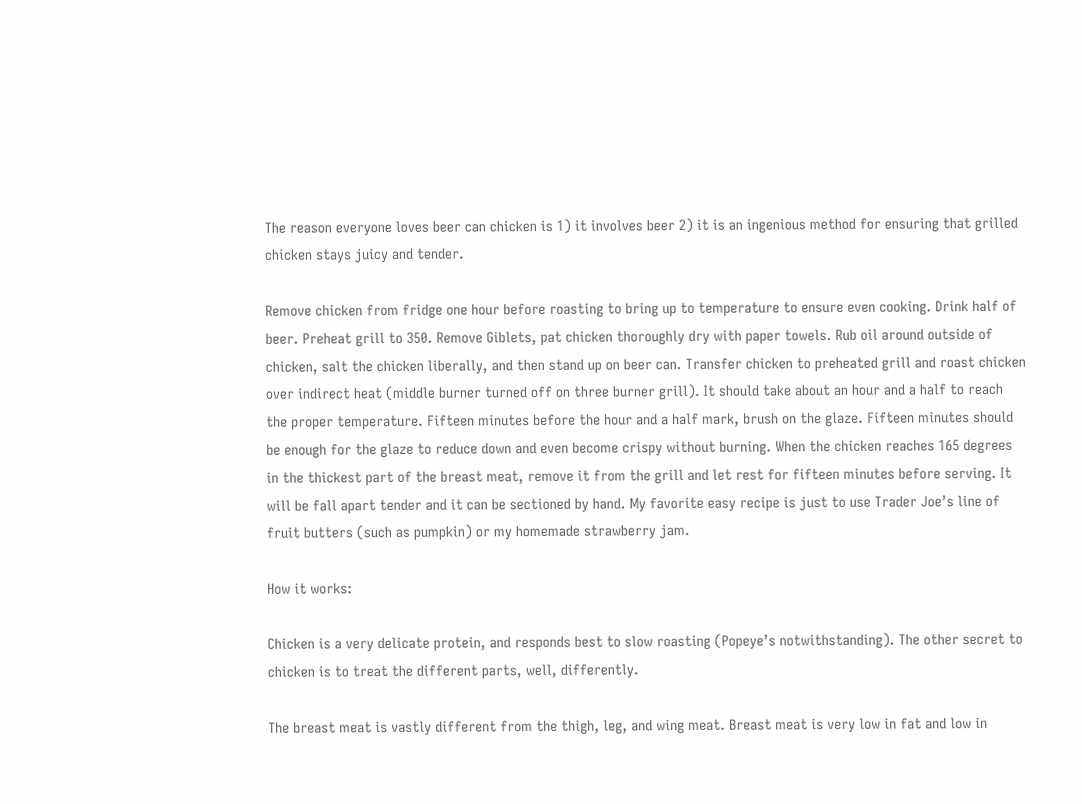The reason everyone loves beer can chicken is 1) it involves beer 2) it is an ingenious method for ensuring that grilled chicken stays juicy and tender.

Remove chicken from fridge one hour before roasting to bring up to temperature to ensure even cooking. Drink half of beer. Preheat grill to 350. Remove Giblets, pat chicken thoroughly dry with paper towels. Rub oil around outside of chicken, salt the chicken liberally, and then stand up on beer can. Transfer chicken to preheated grill and roast chicken over indirect heat (middle burner turned off on three burner grill). It should take about an hour and a half to reach the proper temperature. Fifteen minutes before the hour and a half mark, brush on the glaze. Fifteen minutes should be enough for the glaze to reduce down and even become crispy without burning. When the chicken reaches 165 degrees in the thickest part of the breast meat, remove it from the grill and let rest for fifteen minutes before serving. It will be fall apart tender and it can be sectioned by hand. My favorite easy recipe is just to use Trader Joe’s line of fruit butters (such as pumpkin) or my homemade strawberry jam.

How it works:

Chicken is a very delicate protein, and responds best to slow roasting (Popeye’s notwithstanding). The other secret to chicken is to treat the different parts, well, differently.

The breast meat is vastly different from the thigh, leg, and wing meat. Breast meat is very low in fat and low in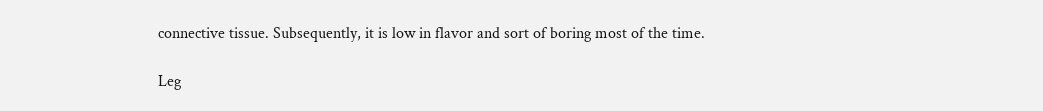connective tissue. Subsequently, it is low in flavor and sort of boring most of the time.

Leg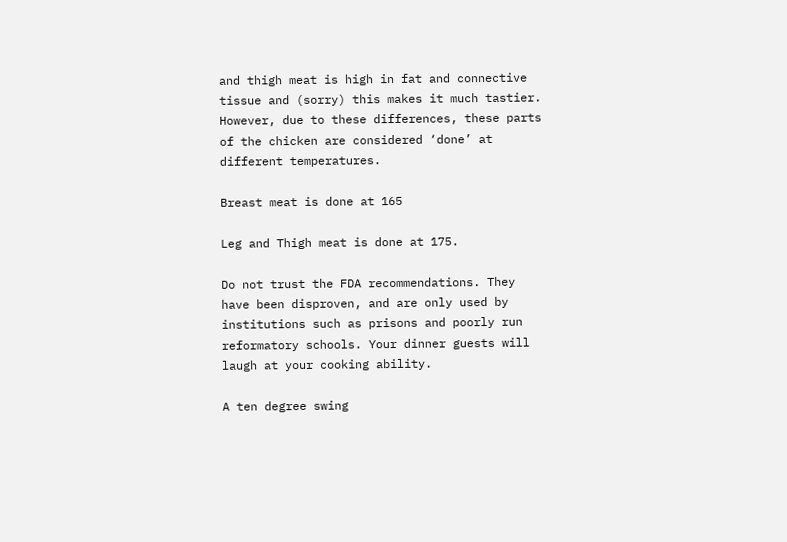and thigh meat is high in fat and connective tissue and (sorry) this makes it much tastier. However, due to these differences, these parts of the chicken are considered ‘done’ at different temperatures.

Breast meat is done at 165

Leg and Thigh meat is done at 175.

Do not trust the FDA recommendations. They have been disproven, and are only used by institutions such as prisons and poorly run reformatory schools. Your dinner guests will laugh at your cooking ability.

A ten degree swing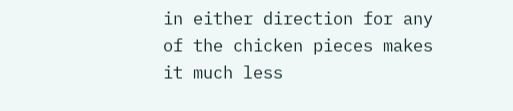in either direction for any of the chicken pieces makes it much less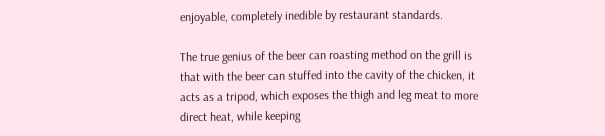enjoyable, completely inedible by restaurant standards.

The true genius of the beer can roasting method on the grill is that with the beer can stuffed into the cavity of the chicken, it acts as a tripod, which exposes the thigh and leg meat to more direct heat, while keeping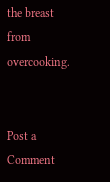the breast from overcooking.


Post a Comment